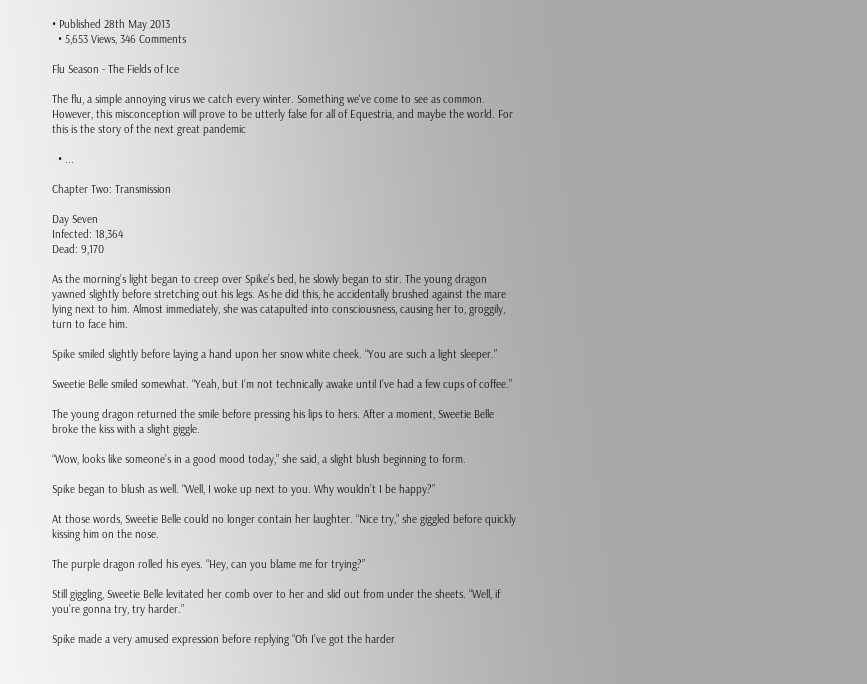• Published 28th May 2013
  • 5,653 Views, 346 Comments

Flu Season - The Fields of Ice

The flu, a simple annoying virus we catch every winter. Something we've come to see as common. However, this misconception will prove to be utterly false for all of Equestria, and maybe the world. For this is the story of the next great pandemic

  • ...

Chapter Two: Transmission

Day Seven
Infected: 18,364
Dead: 9,170

As the morning’s light began to creep over Spike’s bed, he slowly began to stir. The young dragon yawned slightly before stretching out his legs. As he did this, he accidentally brushed against the mare lying next to him. Almost immediately, she was catapulted into consciousness, causing her to, groggily, turn to face him.

Spike smiled slightly before laying a hand upon her snow white cheek. “You are such a light sleeper.”

Sweetie Belle smiled somewhat. “Yeah, but I’m not technically awake until I’ve had a few cups of coffee.”

The young dragon returned the smile before pressing his lips to hers. After a moment, Sweetie Belle broke the kiss with a slight giggle.

“Wow, looks like someone’s in a good mood today,” she said, a slight blush beginning to form.

Spike began to blush as well. “Well, I woke up next to you. Why wouldn’t I be happy?”

At those words, Sweetie Belle could no longer contain her laughter. “Nice try,” she giggled before quickly kissing him on the nose.

The purple dragon rolled his eyes. “Hey, can you blame me for trying?”

Still giggling, Sweetie Belle levitated her comb over to her and slid out from under the sheets. “Well, if you’re gonna try, try harder.”

Spike made a very amused expression before replying “Oh I’ve got the harder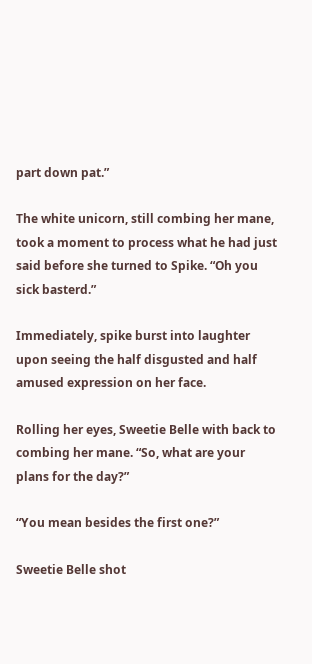part down pat.”

The white unicorn, still combing her mane, took a moment to process what he had just said before she turned to Spike. “Oh you sick basterd.”

Immediately, spike burst into laughter upon seeing the half disgusted and half amused expression on her face.

Rolling her eyes, Sweetie Belle with back to combing her mane. “So, what are your plans for the day?”

“You mean besides the first one?”

Sweetie Belle shot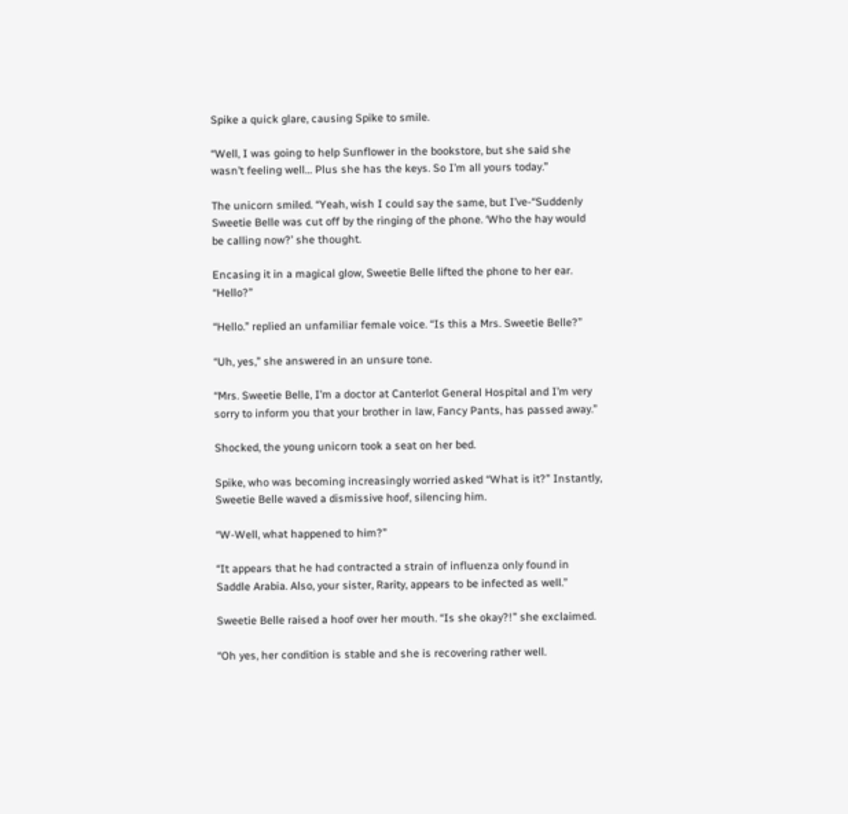Spike a quick glare, causing Spike to smile.

“Well, I was going to help Sunflower in the bookstore, but she said she wasn’t feeling well… Plus she has the keys. So I’m all yours today.”

The unicorn smiled. “Yeah, wish I could say the same, but I’ve-“Suddenly Sweetie Belle was cut off by the ringing of the phone. ‘Who the hay would be calling now?’ she thought.

Encasing it in a magical glow, Sweetie Belle lifted the phone to her ear. “Hello?”

“Hello.” replied an unfamiliar female voice. “Is this a Mrs. Sweetie Belle?”

“Uh, yes,” she answered in an unsure tone.

“Mrs. Sweetie Belle, I’m a doctor at Canterlot General Hospital and I’m very sorry to inform you that your brother in law, Fancy Pants, has passed away.”

Shocked, the young unicorn took a seat on her bed.

Spike, who was becoming increasingly worried asked “What is it?” Instantly, Sweetie Belle waved a dismissive hoof, silencing him.

“W-Well, what happened to him?”

“It appears that he had contracted a strain of influenza only found in Saddle Arabia. Also, your sister, Rarity, appears to be infected as well.”

Sweetie Belle raised a hoof over her mouth. “Is she okay?!” she exclaimed.

“Oh yes, her condition is stable and she is recovering rather well.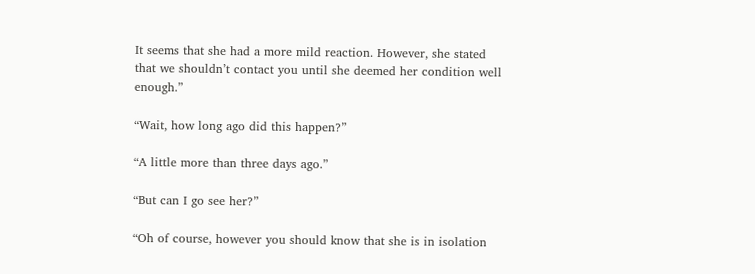It seems that she had a more mild reaction. However, she stated that we shouldn’t contact you until she deemed her condition well enough.”

“Wait, how long ago did this happen?”

“A little more than three days ago.”

“But can I go see her?”

“Oh of course, however you should know that she is in isolation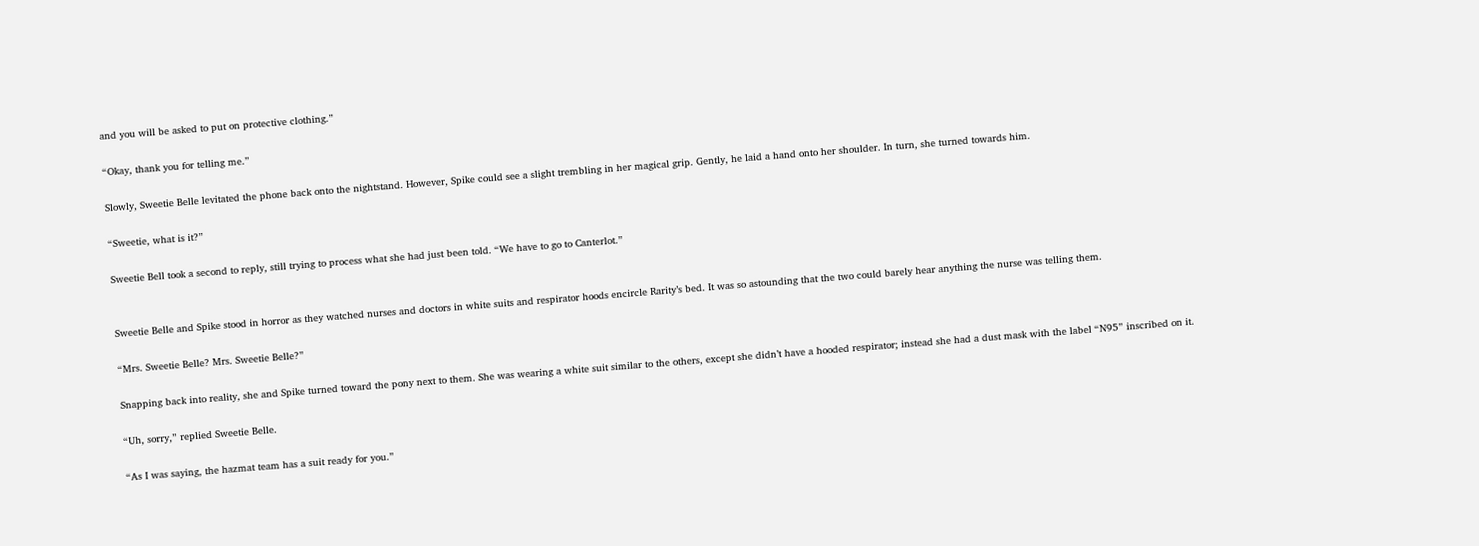and you will be asked to put on protective clothing.”

“Okay, thank you for telling me.”

Slowly, Sweetie Belle levitated the phone back onto the nightstand. However, Spike could see a slight trembling in her magical grip. Gently, he laid a hand onto her shoulder. In turn, she turned towards him.

“Sweetie, what is it?”

Sweetie Bell took a second to reply, still trying to process what she had just been told. “We have to go to Canterlot.”


Sweetie Belle and Spike stood in horror as they watched nurses and doctors in white suits and respirator hoods encircle Rarity’s bed. It was so astounding that the two could barely hear anything the nurse was telling them.

“Mrs. Sweetie Belle? Mrs. Sweetie Belle?”

Snapping back into reality, she and Spike turned toward the pony next to them. She was wearing a white suit similar to the others, except she didn’t have a hooded respirator; instead she had a dust mask with the label “N95” inscribed on it.

“Uh, sorry,” replied Sweetie Belle.

“As I was saying, the hazmat team has a suit ready for you.”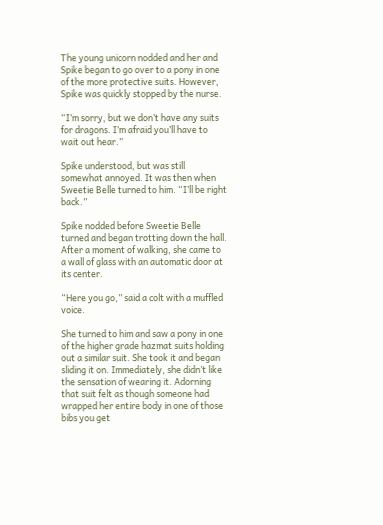The young unicorn nodded and her and Spike began to go over to a pony in one of the more protective suits. However, Spike was quickly stopped by the nurse.

“I’m sorry, but we don’t have any suits for dragons. I’m afraid you’ll have to wait out hear.”

Spike understood, but was still somewhat annoyed. It was then when Sweetie Belle turned to him. “I’ll be right back.”

Spike nodded before Sweetie Belle turned and began trotting down the hall. After a moment of walking, she came to a wall of glass with an automatic door at its center.

“Here you go,” said a colt with a muffled voice.

She turned to him and saw a pony in one of the higher grade hazmat suits holding out a similar suit. She took it and began sliding it on. Immediately, she didn’t like the sensation of wearing it. Adorning that suit felt as though someone had wrapped her entire body in one of those bibs you get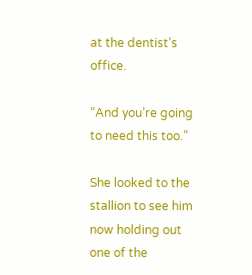at the dentist’s office.

“And you’re going to need this too.”

She looked to the stallion to see him now holding out one of the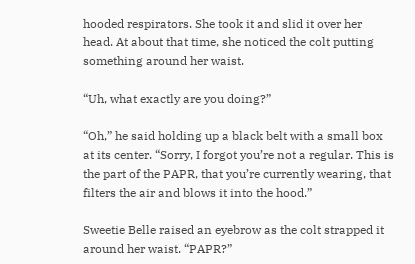hooded respirators. She took it and slid it over her head. At about that time, she noticed the colt putting something around her waist.

“Uh, what exactly are you doing?”

“Oh,” he said holding up a black belt with a small box at its center. “Sorry, I forgot you’re not a regular. This is the part of the PAPR, that you’re currently wearing, that filters the air and blows it into the hood.”

Sweetie Belle raised an eyebrow as the colt strapped it around her waist. “PAPR?”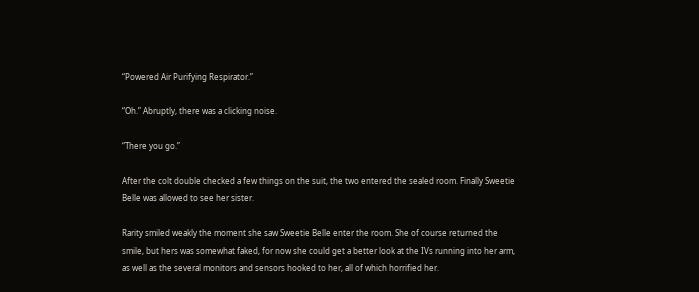“Powered Air Purifying Respirator.”

“Oh.” Abruptly, there was a clicking noise.

“There you go.”

After the colt double checked a few things on the suit, the two entered the sealed room. Finally Sweetie Belle was allowed to see her sister.

Rarity smiled weakly the moment she saw Sweetie Belle enter the room. She of course returned the smile, but hers was somewhat faked, for now she could get a better look at the IVs running into her arm, as well as the several monitors and sensors hooked to her, all of which horrified her.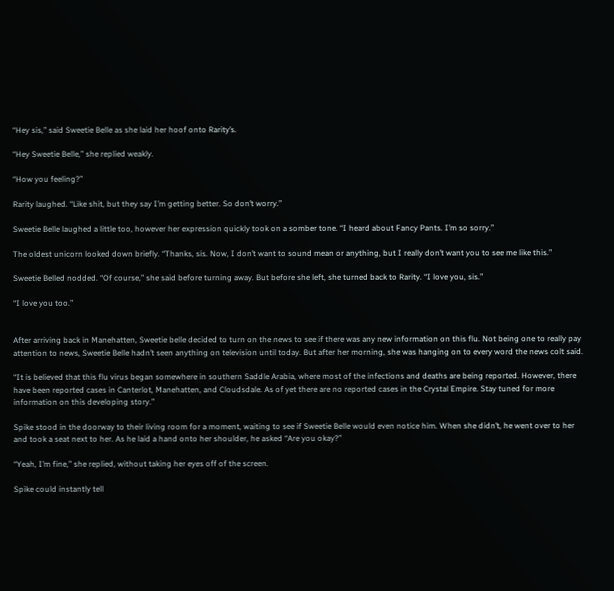“Hey sis,” said Sweetie Belle as she laid her hoof onto Rarity’s.

“Hey Sweetie Belle,” she replied weakly.

“How you feeling?”

Rarity laughed. “Like shit, but they say I’m getting better. So don’t worry.”

Sweetie Belle laughed a little too, however her expression quickly took on a somber tone. “I heard about Fancy Pants. I’m so sorry.”

The oldest unicorn looked down briefly. “Thanks, sis. Now, I don’t want to sound mean or anything, but I really don’t want you to see me like this.”

Sweetie Belled nodded. “Of course,” she said before turning away. But before she left, she turned back to Rarity. “I love you, sis.”

“I love you too.”


After arriving back in Manehatten, Sweetie belle decided to turn on the news to see if there was any new information on this flu. Not being one to really pay attention to news, Sweetie Belle hadn’t seen anything on television until today. But after her morning, she was hanging on to every word the news colt said.

“It is believed that this flu virus began somewhere in southern Saddle Arabia, where most of the infections and deaths are being reported. However, there have been reported cases in Canterlot, Manehatten, and Cloudsdale. As of yet there are no reported cases in the Crystal Empire. Stay tuned for more information on this developing story.”

Spike stood in the doorway to their living room for a moment, waiting to see if Sweetie Belle would even notice him. When she didn’t, he went over to her and took a seat next to her. As he laid a hand onto her shoulder, he asked “Are you okay?”

“Yeah, I’m fine,” she replied, without taking her eyes off of the screen.

Spike could instantly tell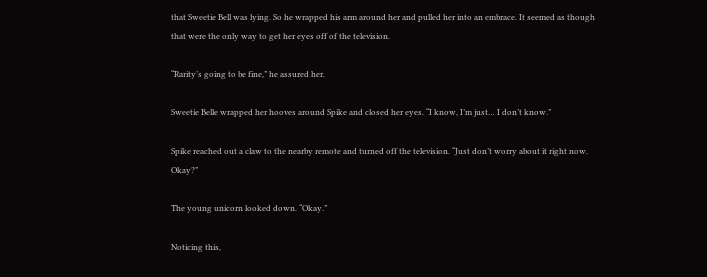that Sweetie Bell was lying. So he wrapped his arm around her and pulled her into an embrace. It seemed as though that were the only way to get her eyes off of the television.

“Rarity’s going to be fine,” he assured her.

Sweetie Belle wrapped her hooves around Spike and closed her eyes. “I know, I’m just… I don’t know.”

Spike reached out a claw to the nearby remote and turned off the television. “Just don’t worry about it right now. Okay?”

The young unicorn looked down. “Okay.”

Noticing this,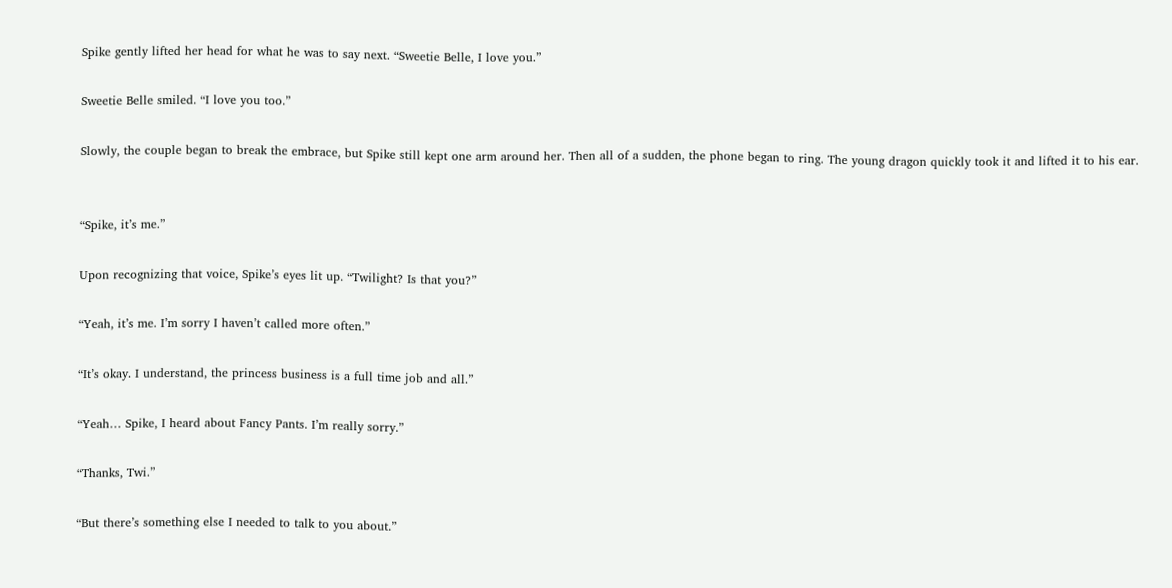Spike gently lifted her head for what he was to say next. “Sweetie Belle, I love you.”

Sweetie Belle smiled. “I love you too.”

Slowly, the couple began to break the embrace, but Spike still kept one arm around her. Then all of a sudden, the phone began to ring. The young dragon quickly took it and lifted it to his ear.


“Spike, it’s me.”

Upon recognizing that voice, Spike’s eyes lit up. “Twilight? Is that you?”

“Yeah, it’s me. I’m sorry I haven’t called more often.”

“It’s okay. I understand, the princess business is a full time job and all.”

“Yeah… Spike, I heard about Fancy Pants. I’m really sorry.”

“Thanks, Twi.”

“But there’s something else I needed to talk to you about.”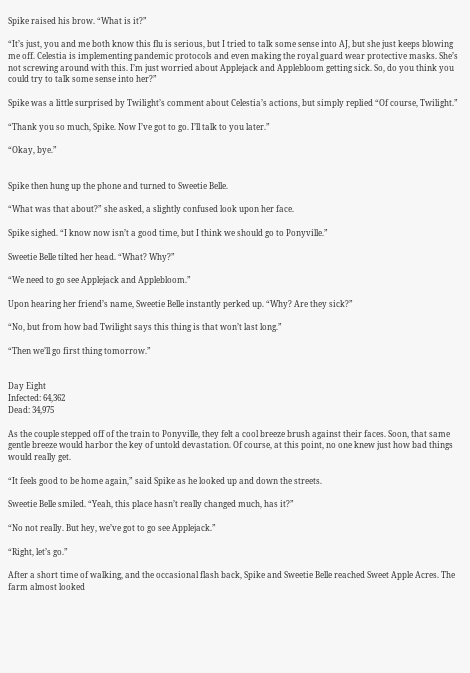Spike raised his brow. “What is it?”

“It’s just, you and me both know this flu is serious, but I tried to talk some sense into AJ, but she just keeps blowing me off. Celestia is implementing pandemic protocols and even making the royal guard wear protective masks. She’s not screwing around with this. I’m just worried about Applejack and Applebloom getting sick. So, do you think you could try to talk some sense into her?”

Spike was a little surprised by Twilight’s comment about Celestia’s actions, but simply replied “Of course, Twilight.”

“Thank you so much, Spike. Now I’ve got to go. I’ll talk to you later.”

“Okay, bye.”


Spike then hung up the phone and turned to Sweetie Belle.

“What was that about?” she asked, a slightly confused look upon her face.

Spike sighed. “I know now isn’t a good time, but I think we should go to Ponyville.”

Sweetie Belle tilted her head. “What? Why?”

“We need to go see Applejack and Applebloom.”

Upon hearing her friend’s name, Sweetie Belle instantly perked up. “Why? Are they sick?”

“No, but from how bad Twilight says this thing is that won’t last long.”

“Then we’ll go first thing tomorrow.”


Day Eight
Infected: 64,362
Dead: 34,975

As the couple stepped off of the train to Ponyville, they felt a cool breeze brush against their faces. Soon, that same gentle breeze would harbor the key of untold devastation. Of course, at this point, no one knew just how bad things would really get.

“It feels good to be home again,” said Spike as he looked up and down the streets.

Sweetie Belle smiled. “Yeah, this place hasn’t really changed much, has it?”

“No not really. But hey, we’ve got to go see Applejack.”

“Right, let’s go.”

After a short time of walking, and the occasional flash back, Spike and Sweetie Belle reached Sweet Apple Acres. The farm almost looked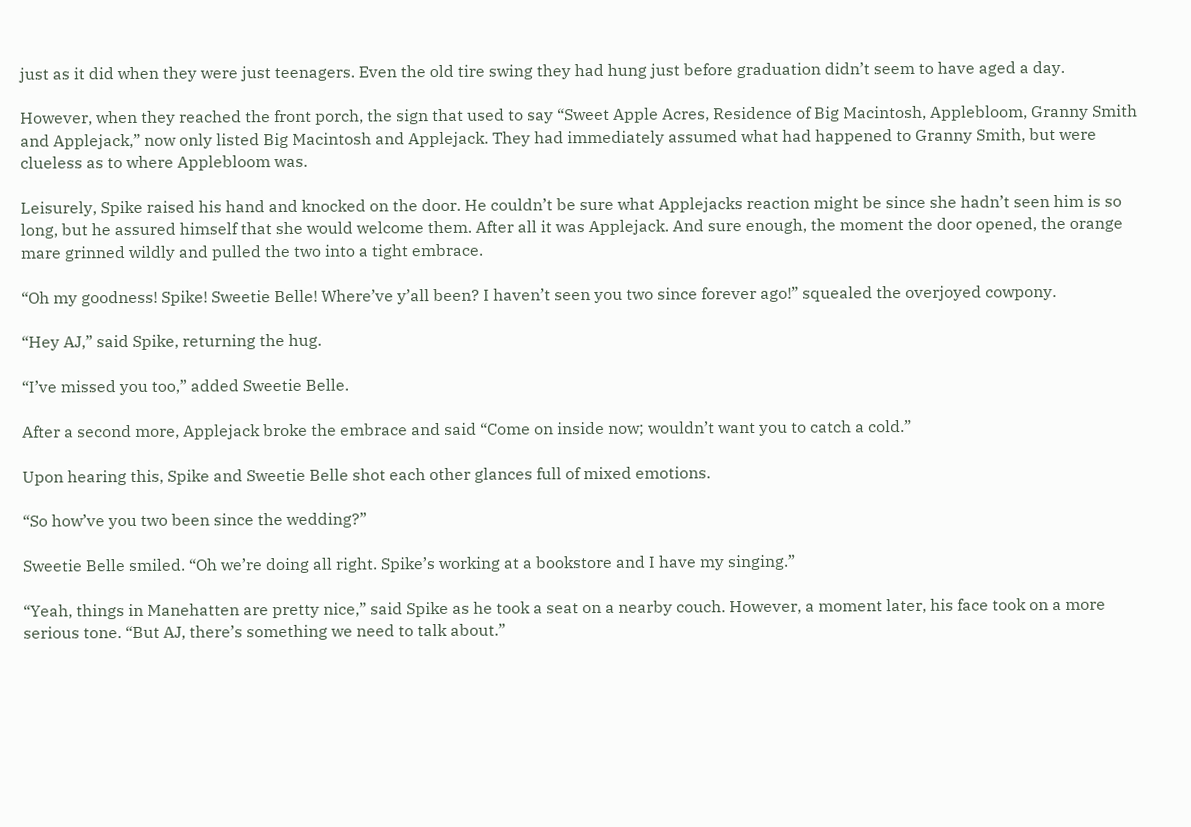just as it did when they were just teenagers. Even the old tire swing they had hung just before graduation didn’t seem to have aged a day.

However, when they reached the front porch, the sign that used to say “Sweet Apple Acres, Residence of Big Macintosh, Applebloom, Granny Smith and Applejack,” now only listed Big Macintosh and Applejack. They had immediately assumed what had happened to Granny Smith, but were clueless as to where Applebloom was.

Leisurely, Spike raised his hand and knocked on the door. He couldn’t be sure what Applejacks reaction might be since she hadn’t seen him is so long, but he assured himself that she would welcome them. After all it was Applejack. And sure enough, the moment the door opened, the orange mare grinned wildly and pulled the two into a tight embrace.

“Oh my goodness! Spike! Sweetie Belle! Where’ve y’all been? I haven’t seen you two since forever ago!” squealed the overjoyed cowpony.

“Hey AJ,” said Spike, returning the hug.

“I’ve missed you too,” added Sweetie Belle.

After a second more, Applejack broke the embrace and said “Come on inside now; wouldn’t want you to catch a cold.”

Upon hearing this, Spike and Sweetie Belle shot each other glances full of mixed emotions.

“So how’ve you two been since the wedding?”

Sweetie Belle smiled. “Oh we’re doing all right. Spike’s working at a bookstore and I have my singing.”

“Yeah, things in Manehatten are pretty nice,” said Spike as he took a seat on a nearby couch. However, a moment later, his face took on a more serious tone. “But AJ, there’s something we need to talk about.”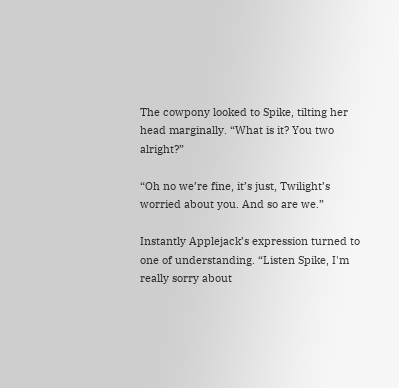The cowpony looked to Spike, tilting her head marginally. “What is it? You two alright?”

“Oh no we’re fine, it’s just, Twilight’s worried about you. And so are we.”

Instantly Applejack’s expression turned to one of understanding. “Listen Spike, I'm really sorry about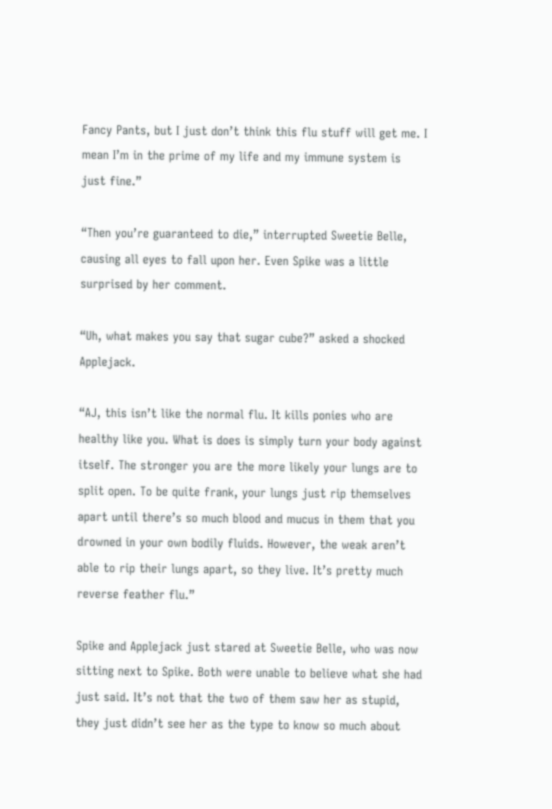Fancy Pants, but I just don’t think this flu stuff will get me. I mean I’m in the prime of my life and my immune system is just fine.”

“Then you’re guaranteed to die,” interrupted Sweetie Belle, causing all eyes to fall upon her. Even Spike was a little surprised by her comment.

“Uh, what makes you say that sugar cube?” asked a shocked Applejack.

“AJ, this isn’t like the normal flu. It kills ponies who are healthy like you. What is does is simply turn your body against itself. The stronger you are the more likely your lungs are to split open. To be quite frank, your lungs just rip themselves apart until there’s so much blood and mucus in them that you drowned in your own bodily fluids. However, the weak aren’t able to rip their lungs apart, so they live. It’s pretty much reverse feather flu.”

Spike and Applejack just stared at Sweetie Belle, who was now sitting next to Spike. Both were unable to believe what she had just said. It’s not that the two of them saw her as stupid, they just didn’t see her as the type to know so much about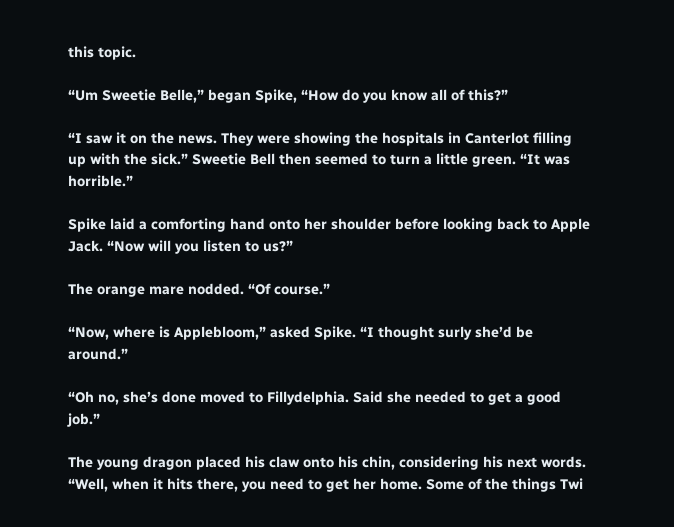this topic.

“Um Sweetie Belle,” began Spike, “How do you know all of this?”

“I saw it on the news. They were showing the hospitals in Canterlot filling up with the sick.” Sweetie Bell then seemed to turn a little green. “It was horrible.”

Spike laid a comforting hand onto her shoulder before looking back to Apple Jack. “Now will you listen to us?”

The orange mare nodded. “Of course.”

“Now, where is Applebloom,” asked Spike. “I thought surly she’d be around.”

“Oh no, she’s done moved to Fillydelphia. Said she needed to get a good job.”

The young dragon placed his claw onto his chin, considering his next words. “Well, when it hits there, you need to get her home. Some of the things Twi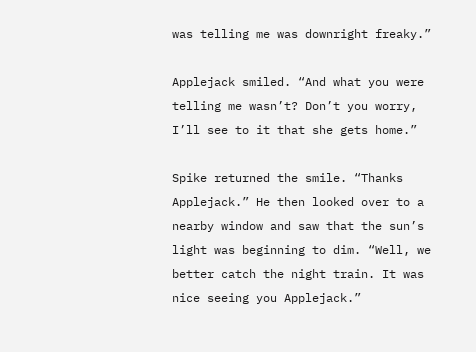was telling me was downright freaky.”

Applejack smiled. “And what you were telling me wasn’t? Don’t you worry, I’ll see to it that she gets home.”

Spike returned the smile. “Thanks Applejack.” He then looked over to a nearby window and saw that the sun’s light was beginning to dim. “Well, we better catch the night train. It was nice seeing you Applejack.”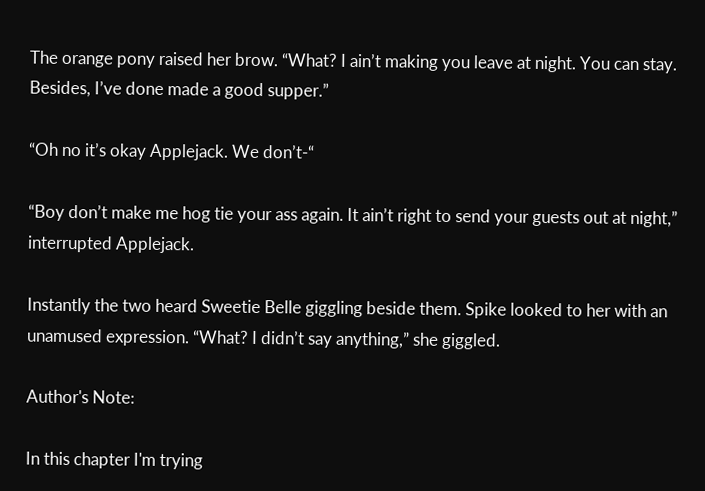The orange pony raised her brow. “What? I ain’t making you leave at night. You can stay. Besides, I’ve done made a good supper.”

“Oh no it’s okay Applejack. We don’t-“

“Boy don’t make me hog tie your ass again. It ain’t right to send your guests out at night,” interrupted Applejack.

Instantly the two heard Sweetie Belle giggling beside them. Spike looked to her with an unamused expression. “What? I didn’t say anything,” she giggled.

Author's Note:

In this chapter I'm trying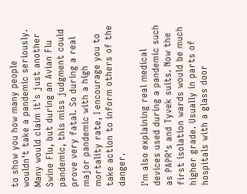to show you how many people wouldn't take a pandemic seriously. Many would claim it's just another Swine Flu, but during an Avian Flu pandemic, this miss judgment could prove very fatal. So during a real major pandemic with a high mortality rate, I encourage you to take action to inform others of the danger.

I'm also explaining real medical devices used during a pandemic such as PAPR's and Tyvek suits. Now the first isolation wards would be much higher grade. Usually in parts of hospitals with a glass door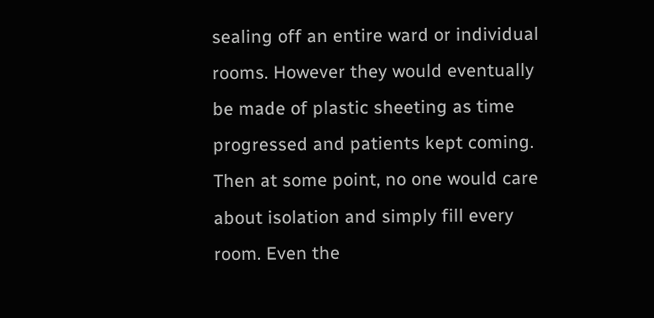sealing off an entire ward or individual rooms. However they would eventually be made of plastic sheeting as time progressed and patients kept coming. Then at some point, no one would care about isolation and simply fill every room. Even the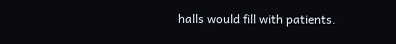halls would fill with patients.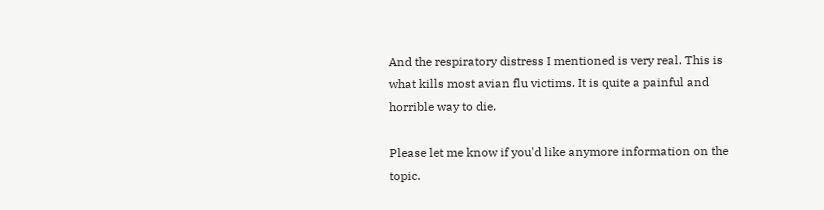And the respiratory distress I mentioned is very real. This is what kills most avian flu victims. It is quite a painful and horrible way to die.

Please let me know if you'd like anymore information on the topic.